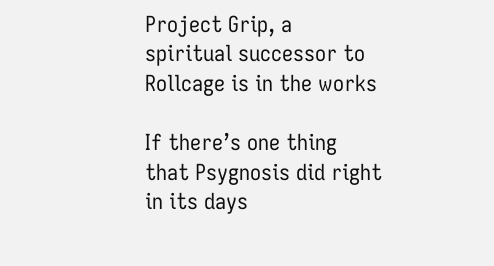Project Grip, a spiritual successor to Rollcage is in the works

If there’s one thing that Psygnosis did right in its days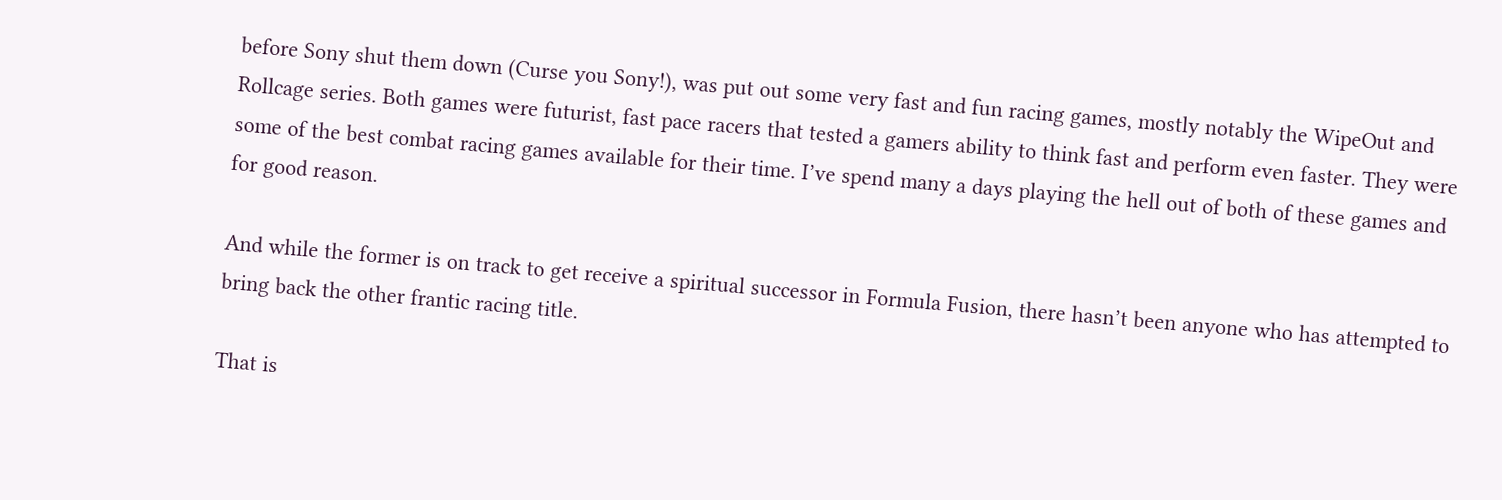before Sony shut them down (Curse you Sony!), was put out some very fast and fun racing games, mostly notably the WipeOut and Rollcage series. Both games were futurist, fast pace racers that tested a gamers ability to think fast and perform even faster. They were some of the best combat racing games available for their time. I’ve spend many a days playing the hell out of both of these games and for good reason.

And while the former is on track to get receive a spiritual successor in Formula Fusion, there hasn’t been anyone who has attempted to bring back the other frantic racing title.

That is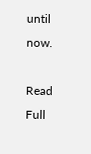until now.

Read Full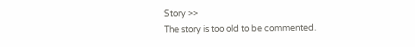Story >>
The story is too old to be commented.